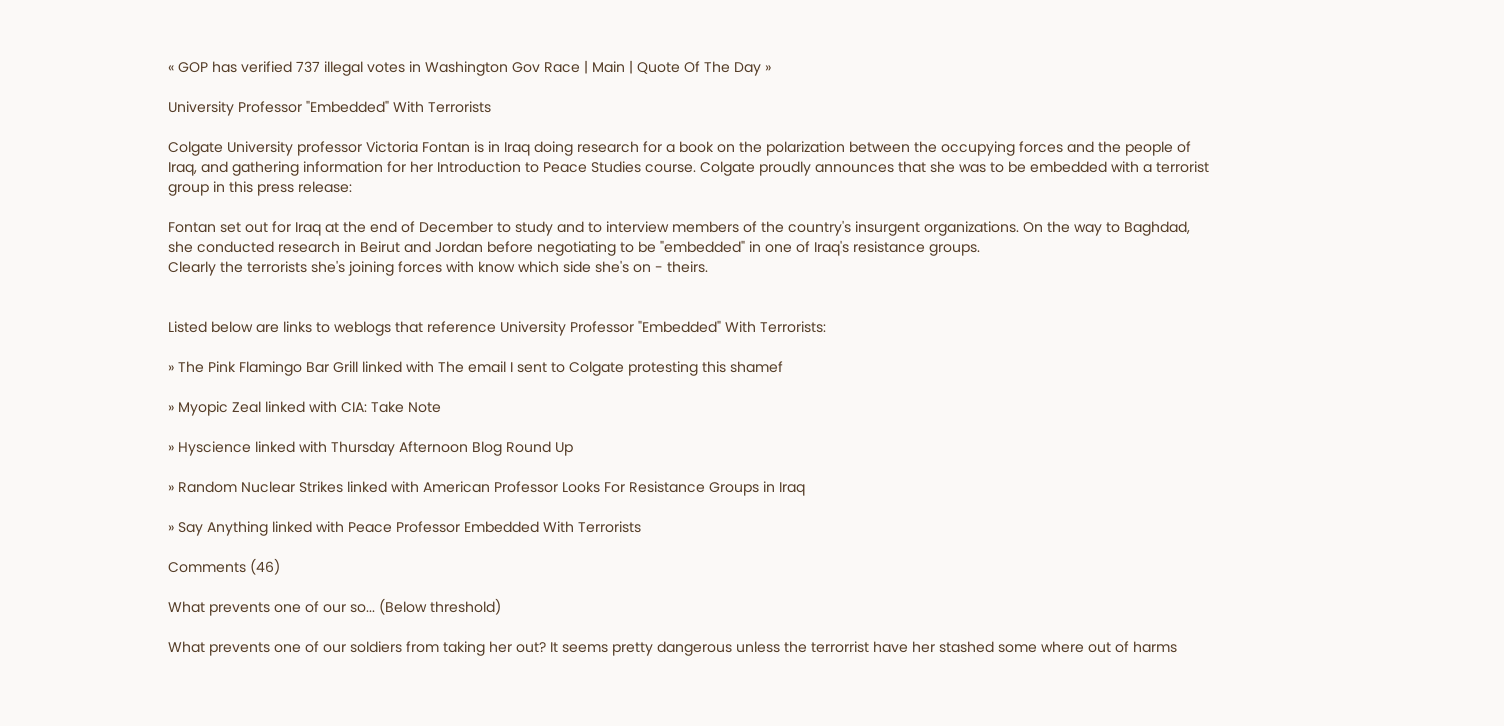« GOP has verified 737 illegal votes in Washington Gov Race | Main | Quote Of The Day »

University Professor "Embedded" With Terrorists

Colgate University professor Victoria Fontan is in Iraq doing research for a book on the polarization between the occupying forces and the people of Iraq, and gathering information for her Introduction to Peace Studies course. Colgate proudly announces that she was to be embedded with a terrorist group in this press release:

Fontan set out for Iraq at the end of December to study and to interview members of the country's insurgent organizations. On the way to Baghdad, she conducted research in Beirut and Jordan before negotiating to be "embedded" in one of Iraq's resistance groups.
Clearly the terrorists she's joining forces with know which side she's on - theirs.


Listed below are links to weblogs that reference University Professor "Embedded" With Terrorists:

» The Pink Flamingo Bar Grill linked with The email I sent to Colgate protesting this shamef

» Myopic Zeal linked with CIA: Take Note

» Hyscience linked with Thursday Afternoon Blog Round Up

» Random Nuclear Strikes linked with American Professor Looks For Resistance Groups in Iraq

» Say Anything linked with Peace Professor Embedded With Terrorists

Comments (46)

What prevents one of our so... (Below threshold)

What prevents one of our soldiers from taking her out? It seems pretty dangerous unless the terrorrist have her stashed some where out of harms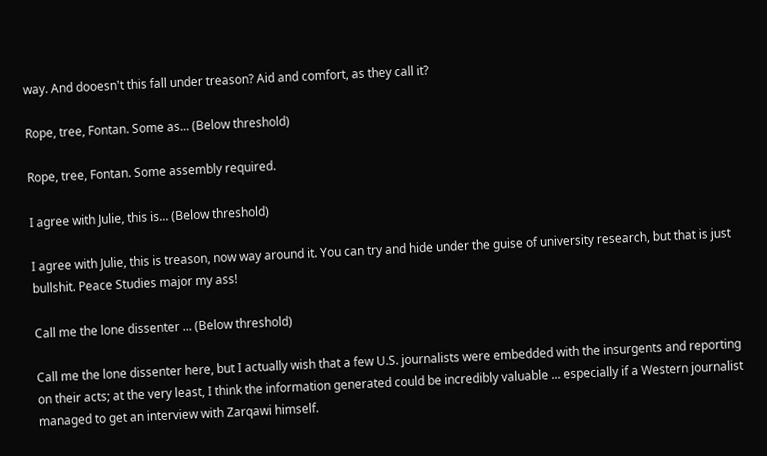way. And dooesn't this fall under treason? Aid and comfort, as they call it?

Rope, tree, Fontan. Some as... (Below threshold)

Rope, tree, Fontan. Some assembly required.

I agree with Julie, this is... (Below threshold)

I agree with Julie, this is treason, now way around it. You can try and hide under the guise of university research, but that is just bullshit. Peace Studies major my ass!

Call me the lone dissenter ... (Below threshold)

Call me the lone dissenter here, but I actually wish that a few U.S. journalists were embedded with the insurgents and reporting on their acts; at the very least, I think the information generated could be incredibly valuable ... especially if a Western journalist managed to get an interview with Zarqawi himself.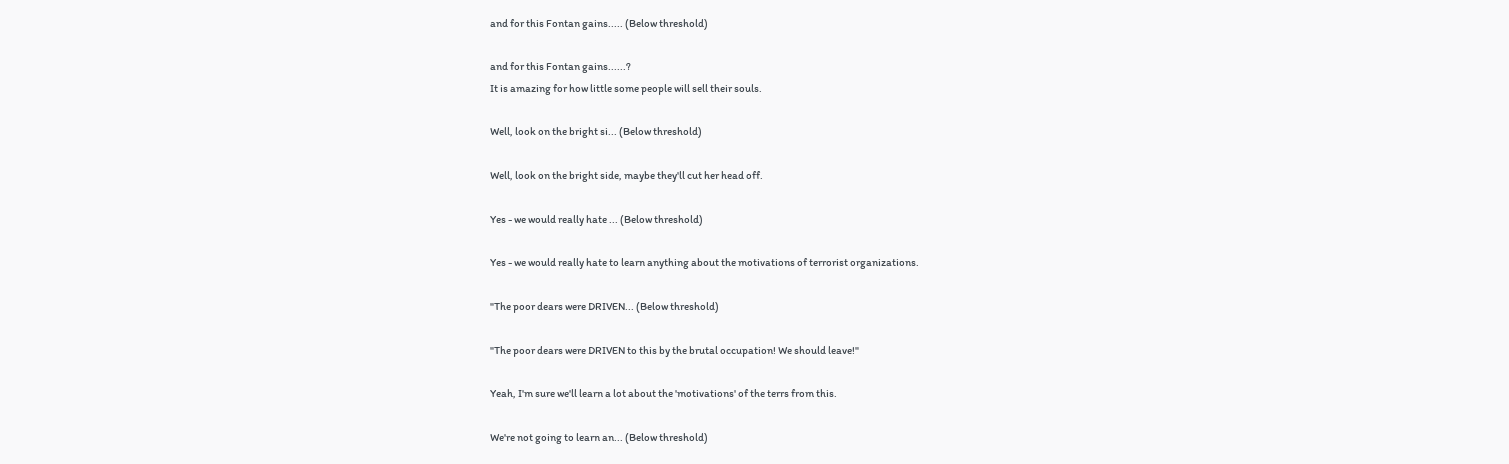and for this Fontan gains..... (Below threshold)

and for this Fontan gains......?
It is amazing for how little some people will sell their souls.

Well, look on the bright si... (Below threshold)

Well, look on the bright side, maybe they'll cut her head off.

Yes - we would really hate ... (Below threshold)

Yes - we would really hate to learn anything about the motivations of terrorist organizations.

"The poor dears were DRIVEN... (Below threshold)

"The poor dears were DRIVEN to this by the brutal occupation! We should leave!"

Yeah, I'm sure we'll learn a lot about the 'motivations' of the terrs from this.

We're not going to learn an... (Below threshold)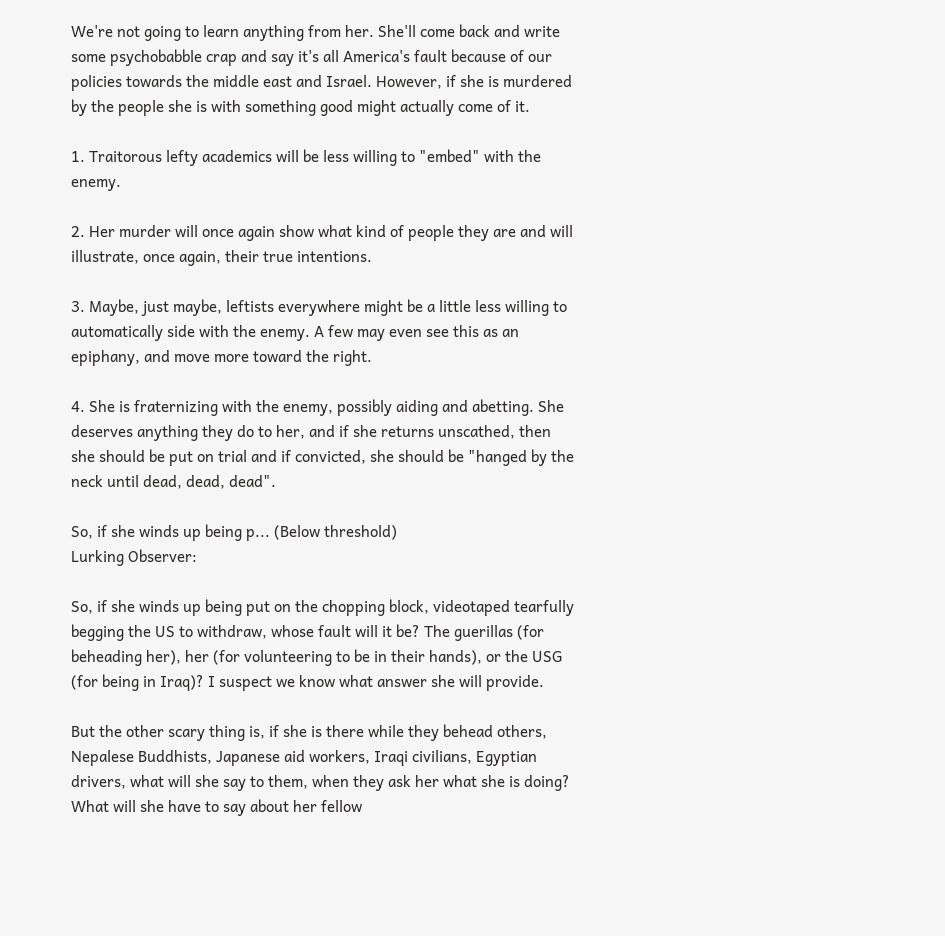We're not going to learn anything from her. She'll come back and write some psychobabble crap and say it's all America's fault because of our policies towards the middle east and Israel. However, if she is murdered by the people she is with something good might actually come of it.

1. Traitorous lefty academics will be less willing to "embed" with the enemy.

2. Her murder will once again show what kind of people they are and will illustrate, once again, their true intentions.

3. Maybe, just maybe, leftists everywhere might be a little less willing to automatically side with the enemy. A few may even see this as an epiphany, and move more toward the right.

4. She is fraternizing with the enemy, possibly aiding and abetting. She deserves anything they do to her, and if she returns unscathed, then she should be put on trial and if convicted, she should be "hanged by the neck until dead, dead, dead".

So, if she winds up being p... (Below threshold)
Lurking Observer:

So, if she winds up being put on the chopping block, videotaped tearfully begging the US to withdraw, whose fault will it be? The guerillas (for beheading her), her (for volunteering to be in their hands), or the USG (for being in Iraq)? I suspect we know what answer she will provide.

But the other scary thing is, if she is there while they behead others, Nepalese Buddhists, Japanese aid workers, Iraqi civilians, Egyptian drivers, what will she say to them, when they ask her what she is doing? What will she have to say about her fellow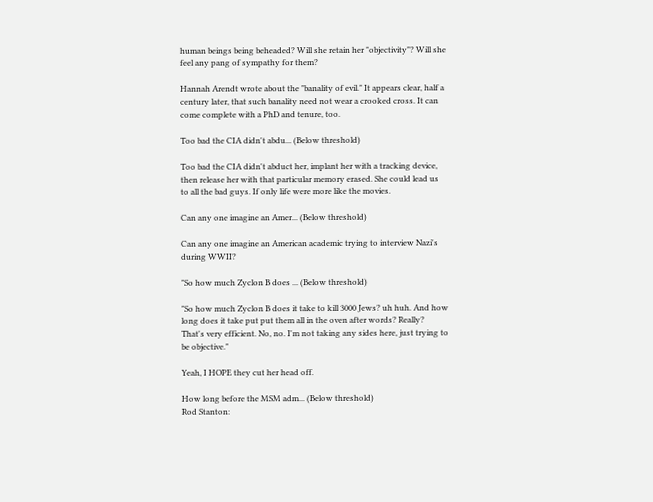human beings being beheaded? Will she retain her "objectivity"? Will she feel any pang of sympathy for them?

Hannah Arendt wrote about the "banality of evil." It appears clear, half a century later, that such banality need not wear a crooked cross. It can come complete with a PhD and tenure, too.

Too bad the CIA didn't abdu... (Below threshold)

Too bad the CIA didn't abduct her, implant her with a tracking device, then release her with that particular memory erased. She could lead us to all the bad guys. If only life were more like the movies.

Can any one imagine an Amer... (Below threshold)

Can any one imagine an American academic trying to interview Nazi's during WWII?

"So how much Zyclon B does ... (Below threshold)

"So how much Zyclon B does it take to kill 3000 Jews? uh huh. And how long does it take put put them all in the oven after words? Really? That's very efficient. No, no. I'm not taking any sides here, just trying to be objective."

Yeah, I HOPE they cut her head off.

How long before the MSM adm... (Below threshold)
Rod Stanton: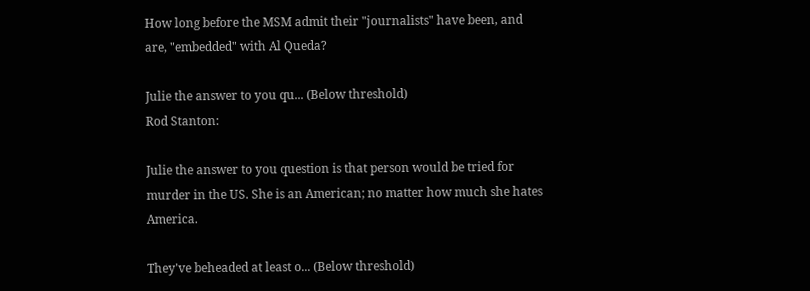How long before the MSM admit their "journalists" have been, and are, "embedded" with Al Queda?

Julie the answer to you qu... (Below threshold)
Rod Stanton:

Julie the answer to you question is that person would be tried for murder in the US. She is an American; no matter how much she hates America.

They've beheaded at least o... (Below threshold)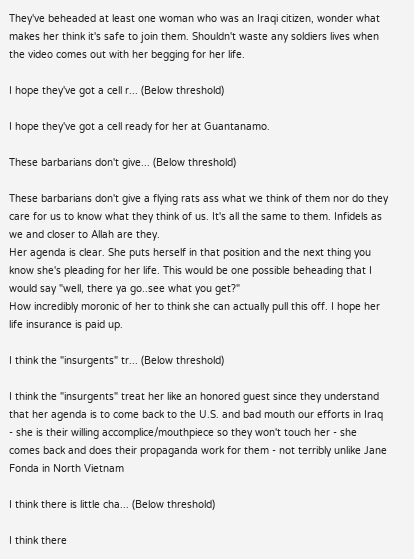They've beheaded at least one woman who was an Iraqi citizen, wonder what makes her think it's safe to join them. Shouldn't waste any soldiers lives when the video comes out with her begging for her life.

I hope they've got a cell r... (Below threshold)

I hope they've got a cell ready for her at Guantanamo.

These barbarians don't give... (Below threshold)

These barbarians don't give a flying rats ass what we think of them nor do they care for us to know what they think of us. It's all the same to them. Infidels as we and closer to Allah are they.
Her agenda is clear. She puts herself in that position and the next thing you know she's pleading for her life. This would be one possible beheading that I would say "well, there ya go..see what you get?"
How incredibly moronic of her to think she can actually pull this off. I hope her life insurance is paid up.

I think the "insurgents" tr... (Below threshold)

I think the "insurgents" treat her like an honored guest since they understand that her agenda is to come back to the U.S. and bad mouth our efforts in Iraq - she is their willing accomplice/mouthpiece so they won't touch her - she comes back and does their propaganda work for them - not terribly unlike Jane Fonda in North Vietnam

I think there is little cha... (Below threshold)

I think there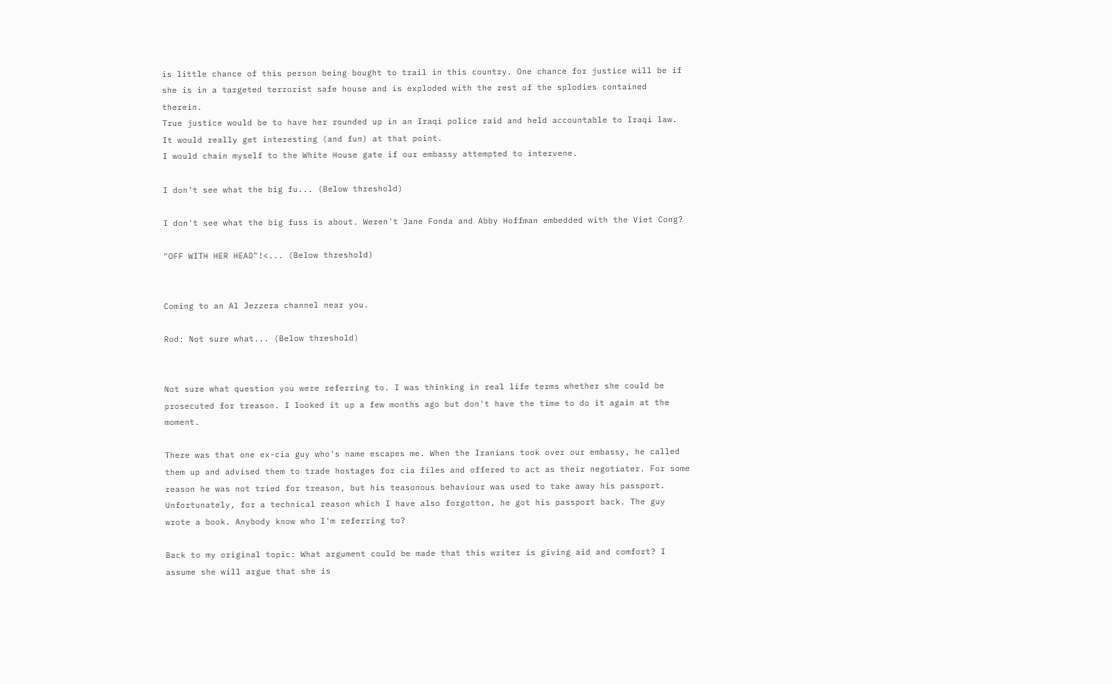is little chance of this person being bought to trail in this country. One chance for justice will be if she is in a targeted terrorist safe house and is exploded with the rest of the splodies contained therein.
True justice would be to have her rounded up in an Iraqi police raid and held accountable to Iraqi law. It would really get interesting (and fun) at that point.
I would chain myself to the White House gate if our embassy attempted to intervene.

I don't see what the big fu... (Below threshold)

I don't see what the big fuss is about. Weren't Jane Fonda and Abby Hoffman embedded with the Viet Cong?

"OFF WITH HER HEAD"!<... (Below threshold)


Coming to an Al Jezzera channel near you.

Rod: Not sure what... (Below threshold)


Not sure what question you were referring to. I was thinking in real life terms whether she could be prosecuted for treason. I looked it up a few months ago but don't have the time to do it again at the moment.

There was that one ex-cia guy who's name escapes me. When the Iranians took over our embassy, he called them up and advised them to trade hostages for cia files and offered to act as their negotiater. For some reason he was not tried for treason, but his teasonous behaviour was used to take away his passport. Unfortunately, for a technical reason which I have also forgotton, he got his passport back. The guy wrote a book. Anybody know who I'm referring to?

Back to my original topic: What argument could be made that this writer is giving aid and comfort? I assume she will argue that she is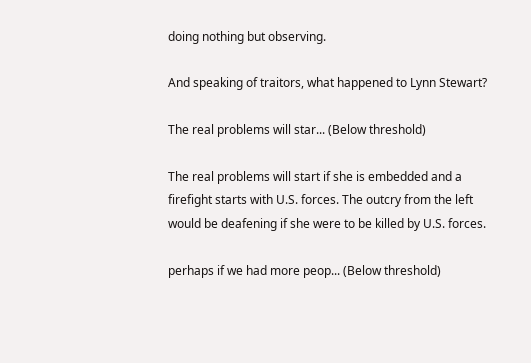doing nothing but observing.

And speaking of traitors, what happened to Lynn Stewart?

The real problems will star... (Below threshold)

The real problems will start if she is embedded and a firefight starts with U.S. forces. The outcry from the left would be deafening if she were to be killed by U.S. forces.

perhaps if we had more peop... (Below threshold)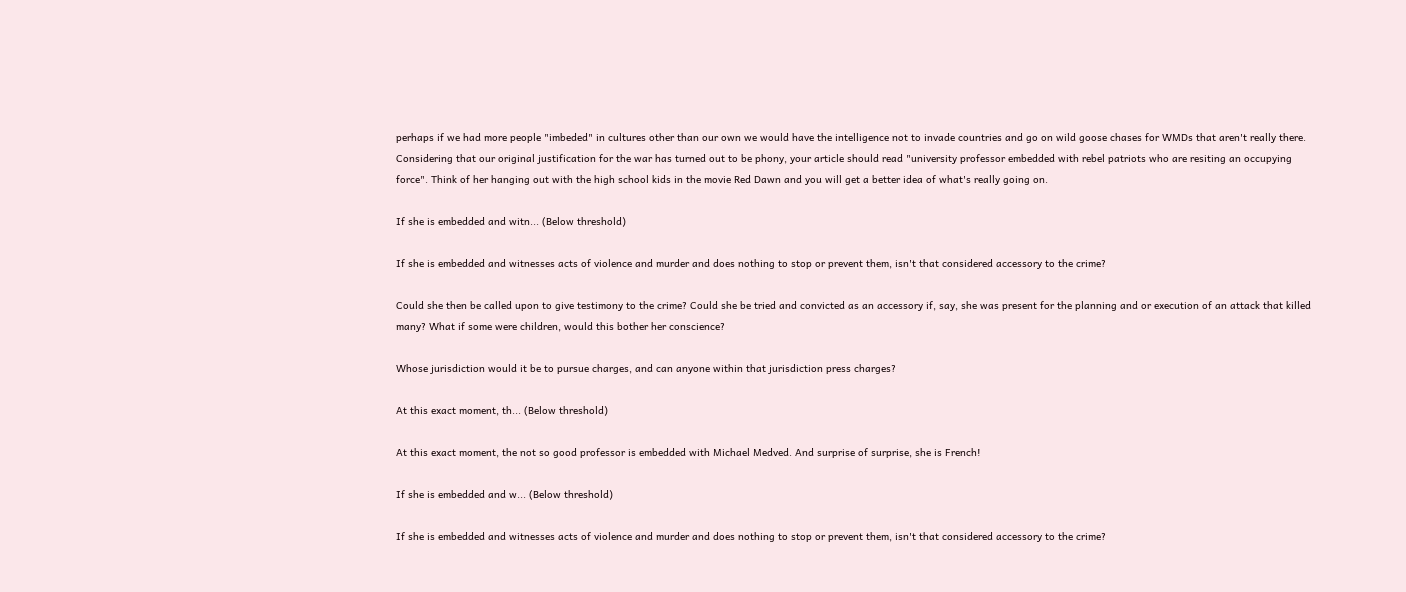perhaps if we had more people "imbeded" in cultures other than our own we would have the intelligence not to invade countries and go on wild goose chases for WMDs that aren't really there. Considering that our original justification for the war has turned out to be phony, your article should read "university professor embedded with rebel patriots who are resiting an occupying force". Think of her hanging out with the high school kids in the movie Red Dawn and you will get a better idea of what's really going on.

If she is embedded and witn... (Below threshold)

If she is embedded and witnesses acts of violence and murder and does nothing to stop or prevent them, isn't that considered accessory to the crime?

Could she then be called upon to give testimony to the crime? Could she be tried and convicted as an accessory if, say, she was present for the planning and or execution of an attack that killed many? What if some were children, would this bother her conscience?

Whose jurisdiction would it be to pursue charges, and can anyone within that jurisdiction press charges?

At this exact moment, th... (Below threshold)

At this exact moment, the not so good professor is embedded with Michael Medved. And surprise of surprise, she is French!

If she is embedded and w... (Below threshold)

If she is embedded and witnesses acts of violence and murder and does nothing to stop or prevent them, isn't that considered accessory to the crime?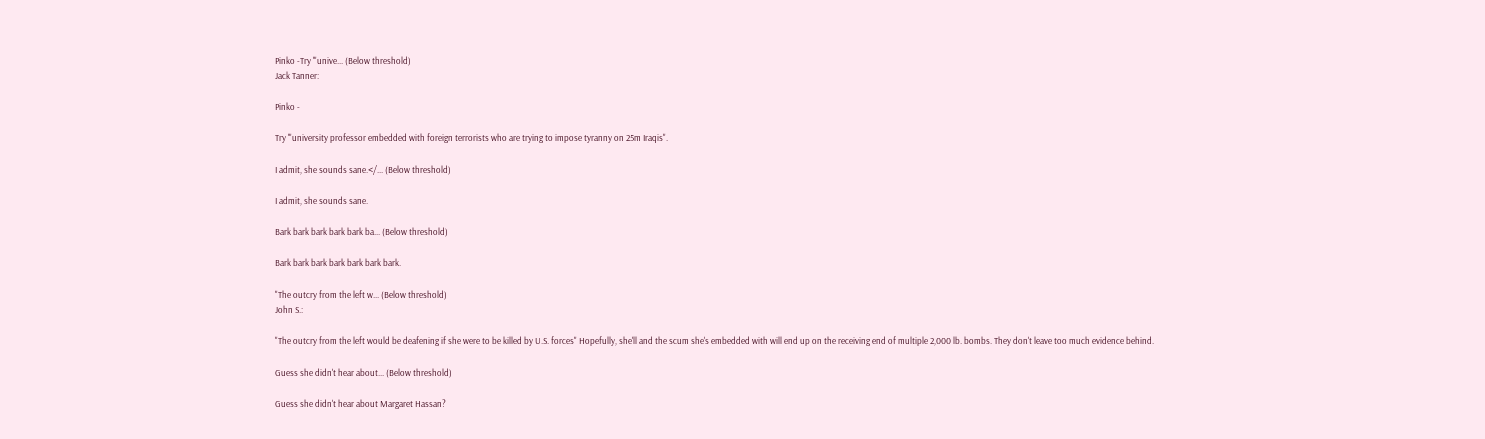Pinko -Try '"unive... (Below threshold)
Jack Tanner:

Pinko -

Try '"university professor embedded with foreign terrorists who are trying to impose tyranny on 25m Iraqis".

I admit, she sounds sane.</... (Below threshold)

I admit, she sounds sane.

Bark bark bark bark bark ba... (Below threshold)

Bark bark bark bark bark bark bark.

"The outcry from the left w... (Below threshold)
John S.:

"The outcry from the left would be deafening if she were to be killed by U.S. forces" Hopefully, she'll and the scum she's embedded with will end up on the receiving end of multiple 2,000 lb. bombs. They don't leave too much evidence behind.

Guess she didn't hear about... (Below threshold)

Guess she didn't hear about Margaret Hassan?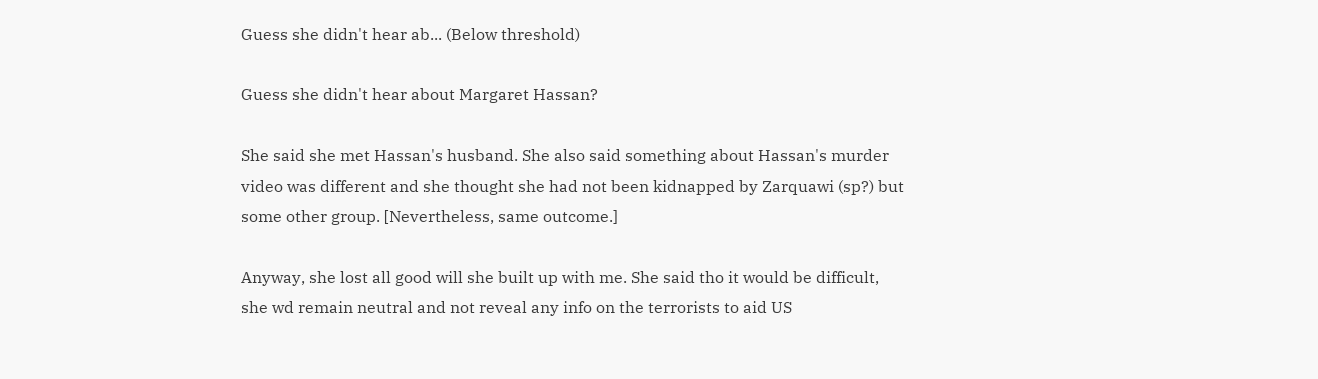Guess she didn't hear ab... (Below threshold)

Guess she didn't hear about Margaret Hassan?

She said she met Hassan's husband. She also said something about Hassan's murder video was different and she thought she had not been kidnapped by Zarquawi (sp?) but some other group. [Nevertheless, same outcome.]

Anyway, she lost all good will she built up with me. She said tho it would be difficult, she wd remain neutral and not reveal any info on the terrorists to aid US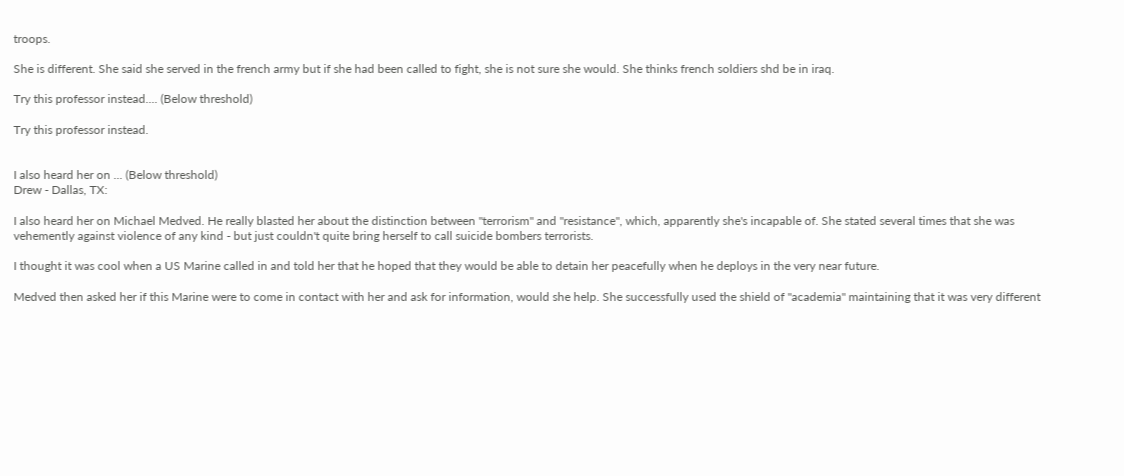troops.

She is different. She said she served in the french army but if she had been called to fight, she is not sure she would. She thinks french soldiers shd be in iraq.

Try this professor instead.... (Below threshold)

Try this professor instead.


I also heard her on ... (Below threshold)
Drew - Dallas, TX:

I also heard her on Michael Medved. He really blasted her about the distinction between "terrorism" and "resistance", which, apparently she's incapable of. She stated several times that she was vehemently against violence of any kind - but just couldn't quite bring herself to call suicide bombers terrorists.

I thought it was cool when a US Marine called in and told her that he hoped that they would be able to detain her peacefully when he deploys in the very near future.

Medved then asked her if this Marine were to come in contact with her and ask for information, would she help. She successfully used the shield of "academia" maintaining that it was very different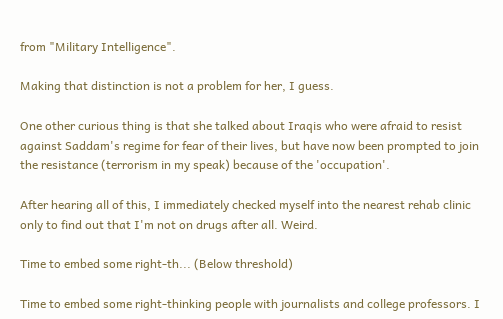from "Military Intelligence".

Making that distinction is not a problem for her, I guess.

One other curious thing is that she talked about Iraqis who were afraid to resist against Saddam's regime for fear of their lives, but have now been prompted to join the resistance (terrorism in my speak) because of the 'occupation'.

After hearing all of this, I immediately checked myself into the nearest rehab clinic only to find out that I'm not on drugs after all. Weird.

Time to embed some right-th... (Below threshold)

Time to embed some right-thinking people with journalists and college professors. I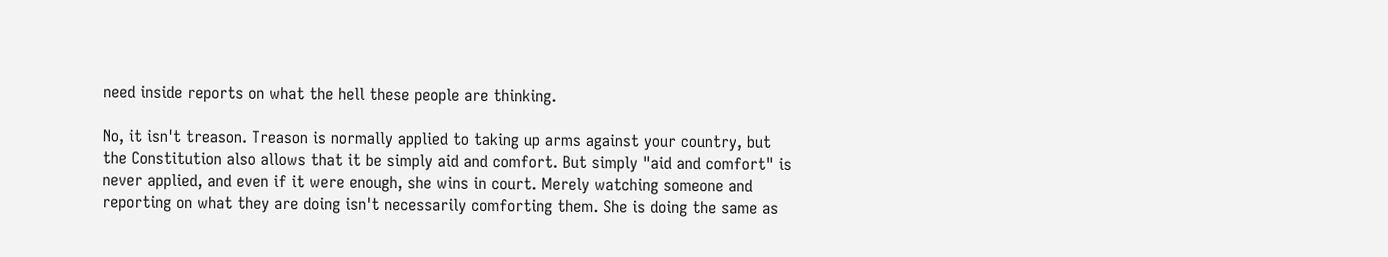need inside reports on what the hell these people are thinking.

No, it isn't treason. Treason is normally applied to taking up arms against your country, but the Constitution also allows that it be simply aid and comfort. But simply "aid and comfort" is never applied, and even if it were enough, she wins in court. Merely watching someone and reporting on what they are doing isn't necessarily comforting them. She is doing the same as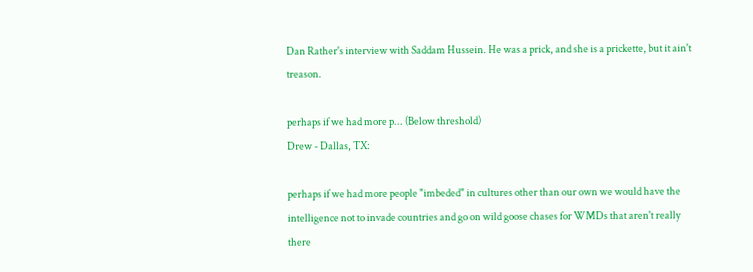Dan Rather's interview with Saddam Hussein. He was a prick, and she is a prickette, but it ain't treason.

perhaps if we had more p... (Below threshold)
Drew - Dallas, TX:

perhaps if we had more people "imbeded" in cultures other than our own we would have the intelligence not to invade countries and go on wild goose chases for WMDs that aren't really there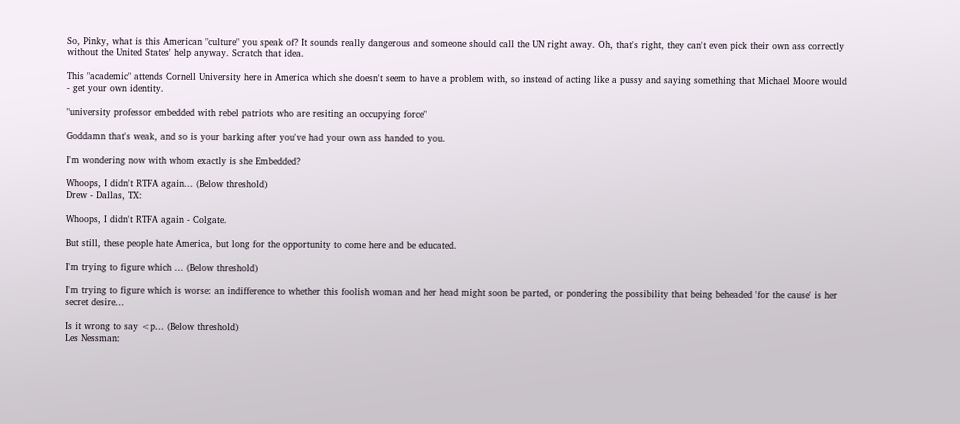So, Pinky, what is this American "culture" you speak of? It sounds really dangerous and someone should call the UN right away. Oh, that's right, they can't even pick their own ass correctly without the United States' help anyway. Scratch that idea.

This "academic" attends Cornell University here in America which she doesn't seem to have a problem with, so instead of acting like a pussy and saying something that Michael Moore would - get your own identity.

"university professor embedded with rebel patriots who are resiting an occupying force"

Goddamn that's weak, and so is your barking after you've had your own ass handed to you.

I'm wondering now with whom exactly is she Embedded?

Whoops, I didn't RTFA again... (Below threshold)
Drew - Dallas, TX:

Whoops, I didn't RTFA again - Colgate.

But still, these people hate America, but long for the opportunity to come here and be educated.

I'm trying to figure which ... (Below threshold)

I'm trying to figure which is worse: an indifference to whether this foolish woman and her head might soon be parted, or pondering the possibility that being beheaded 'for the cause' is her secret desire...

Is it wrong to say <p... (Below threshold)
Les Nessman: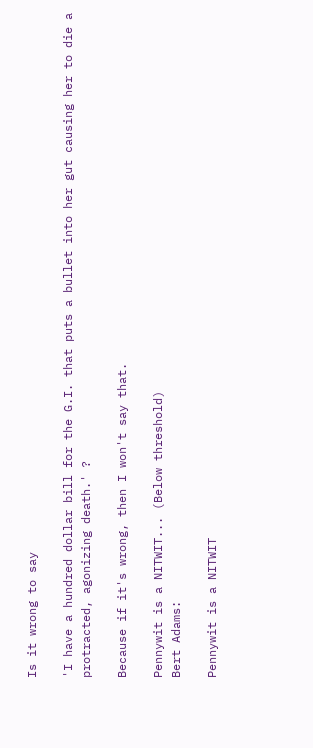Is it wrong to say

'I have a hundred dollar bill for the G.I. that puts a bullet into her gut causing her to die a protracted, agonizing death.' ?

Because if it's wrong, then I won't say that.

Pennywit is a NITWIT... (Below threshold)
Bert Adams:

Pennywit is a NITWIT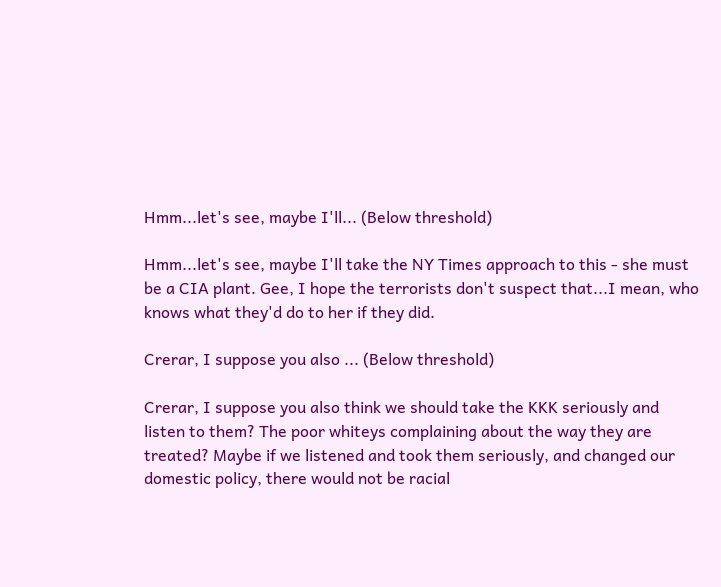Hmm...let's see, maybe I'll... (Below threshold)

Hmm...let's see, maybe I'll take the NY Times approach to this - she must be a CIA plant. Gee, I hope the terrorists don't suspect that...I mean, who knows what they'd do to her if they did.

Crerar, I suppose you also ... (Below threshold)

Crerar, I suppose you also think we should take the KKK seriously and listen to them? The poor whiteys complaining about the way they are treated? Maybe if we listened and took them seriously, and changed our domestic policy, there would not be racial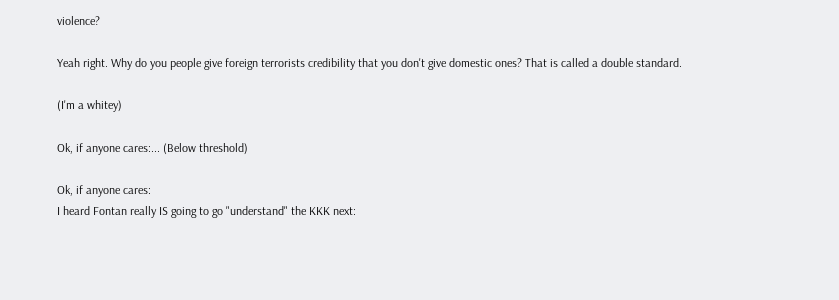violence?

Yeah right. Why do you people give foreign terrorists credibility that you don't give domestic ones? That is called a double standard.

(I'm a whitey)

Ok, if anyone cares:... (Below threshold)

Ok, if anyone cares:
I heard Fontan really IS going to go "understand" the KKK next: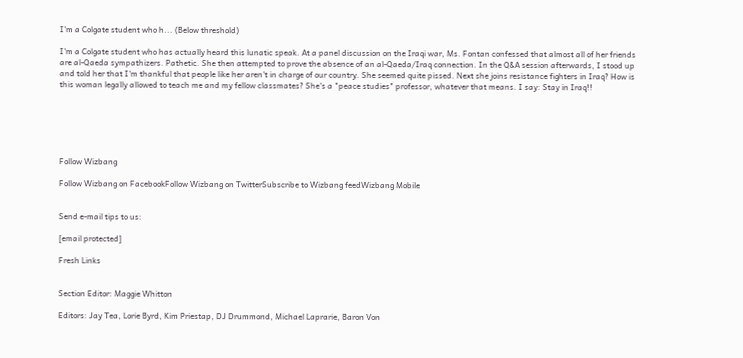I'm a Colgate student who h... (Below threshold)

I'm a Colgate student who has actually heard this lunatic speak. At a panel discussion on the Iraqi war, Ms. Fontan confessed that almost all of her friends are al-Qaeda sympathizers. Pathetic. She then attempted to prove the absence of an al-Qaeda/Iraq connection. In the Q&A session afterwards, I stood up and told her that I'm thankful that people like her aren't in charge of our country. She seemed quite pissed. Next she joins resistance fighters in Iraq? How is this woman legally allowed to teach me and my fellow classmates? She's a "peace studies" professor, whatever that means. I say: Stay in Iraq!!






Follow Wizbang

Follow Wizbang on FacebookFollow Wizbang on TwitterSubscribe to Wizbang feedWizbang Mobile


Send e-mail tips to us:

[email protected]

Fresh Links


Section Editor: Maggie Whitton

Editors: Jay Tea, Lorie Byrd, Kim Priestap, DJ Drummond, Michael Laprarie, Baron Von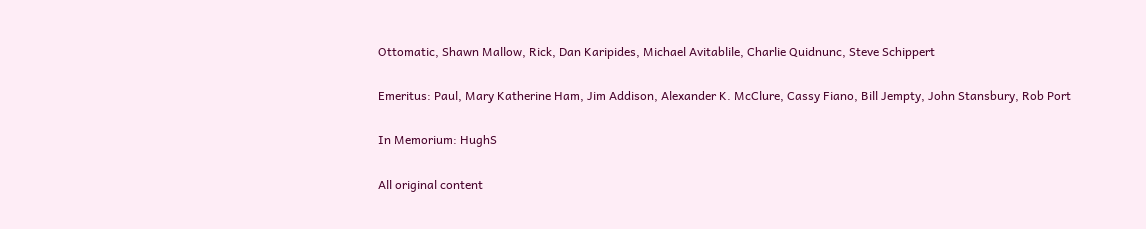Ottomatic, Shawn Mallow, Rick, Dan Karipides, Michael Avitablile, Charlie Quidnunc, Steve Schippert

Emeritus: Paul, Mary Katherine Ham, Jim Addison, Alexander K. McClure, Cassy Fiano, Bill Jempty, John Stansbury, Rob Port

In Memorium: HughS

All original content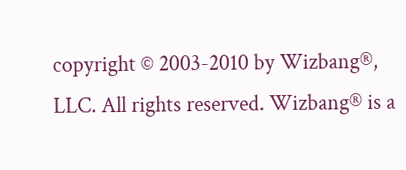copyright © 2003-2010 by Wizbang®, LLC. All rights reserved. Wizbang® is a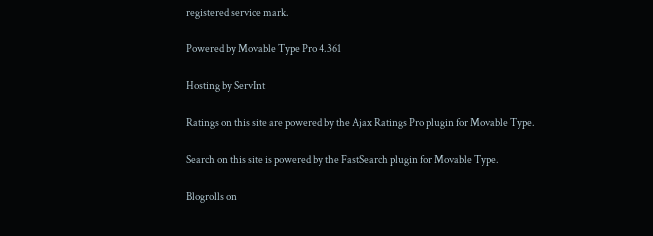registered service mark.

Powered by Movable Type Pro 4.361

Hosting by ServInt

Ratings on this site are powered by the Ajax Ratings Pro plugin for Movable Type.

Search on this site is powered by the FastSearch plugin for Movable Type.

Blogrolls on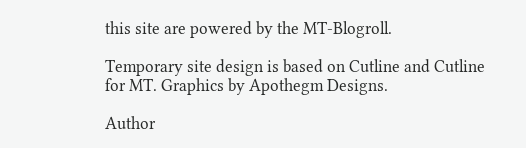this site are powered by the MT-Blogroll.

Temporary site design is based on Cutline and Cutline for MT. Graphics by Apothegm Designs.

Author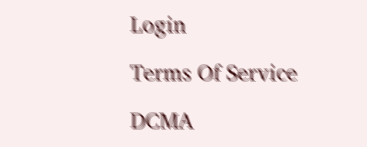Login

Terms Of Service

DCMA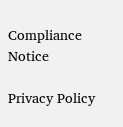Compliance Notice

Privacy Policy